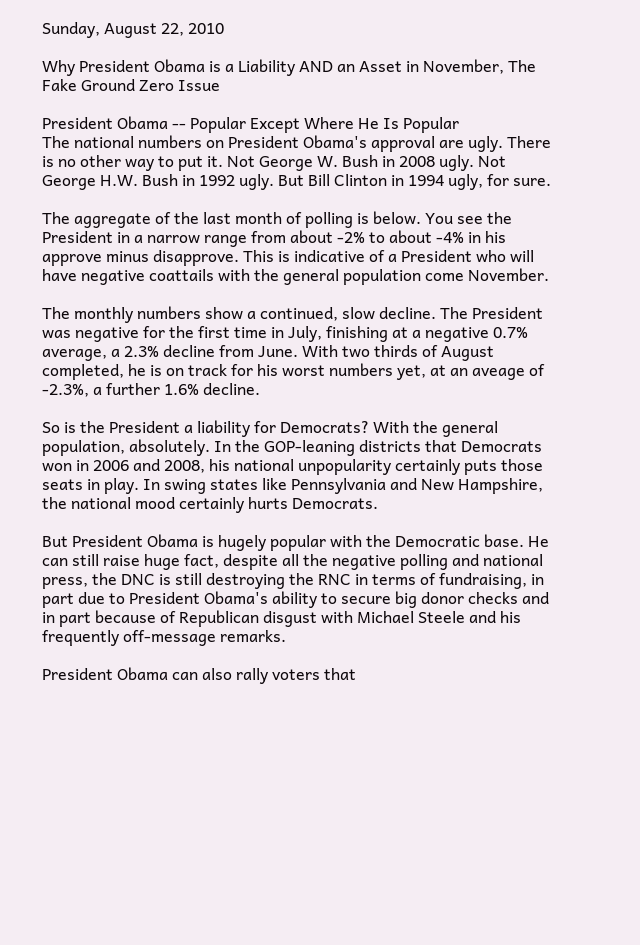Sunday, August 22, 2010

Why President Obama is a Liability AND an Asset in November, The Fake Ground Zero Issue

President Obama -- Popular Except Where He Is Popular
The national numbers on President Obama's approval are ugly. There is no other way to put it. Not George W. Bush in 2008 ugly. Not George H.W. Bush in 1992 ugly. But Bill Clinton in 1994 ugly, for sure.

The aggregate of the last month of polling is below. You see the President in a narrow range from about -2% to about -4% in his approve minus disapprove. This is indicative of a President who will have negative coattails with the general population come November.

The monthly numbers show a continued, slow decline. The President was negative for the first time in July, finishing at a negative 0.7% average, a 2.3% decline from June. With two thirds of August completed, he is on track for his worst numbers yet, at an aveage of -2.3%, a further 1.6% decline.

So is the President a liability for Democrats? With the general population, absolutely. In the GOP-leaning districts that Democrats won in 2006 and 2008, his national unpopularity certainly puts those seats in play. In swing states like Pennsylvania and New Hampshire, the national mood certainly hurts Democrats.

But President Obama is hugely popular with the Democratic base. He can still raise huge fact, despite all the negative polling and national press, the DNC is still destroying the RNC in terms of fundraising, in part due to President Obama's ability to secure big donor checks and in part because of Republican disgust with Michael Steele and his frequently off-message remarks.

President Obama can also rally voters that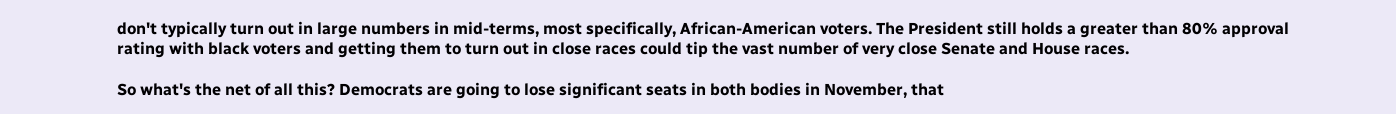don't typically turn out in large numbers in mid-terms, most specifically, African-American voters. The President still holds a greater than 80% approval rating with black voters and getting them to turn out in close races could tip the vast number of very close Senate and House races.

So what's the net of all this? Democrats are going to lose significant seats in both bodies in November, that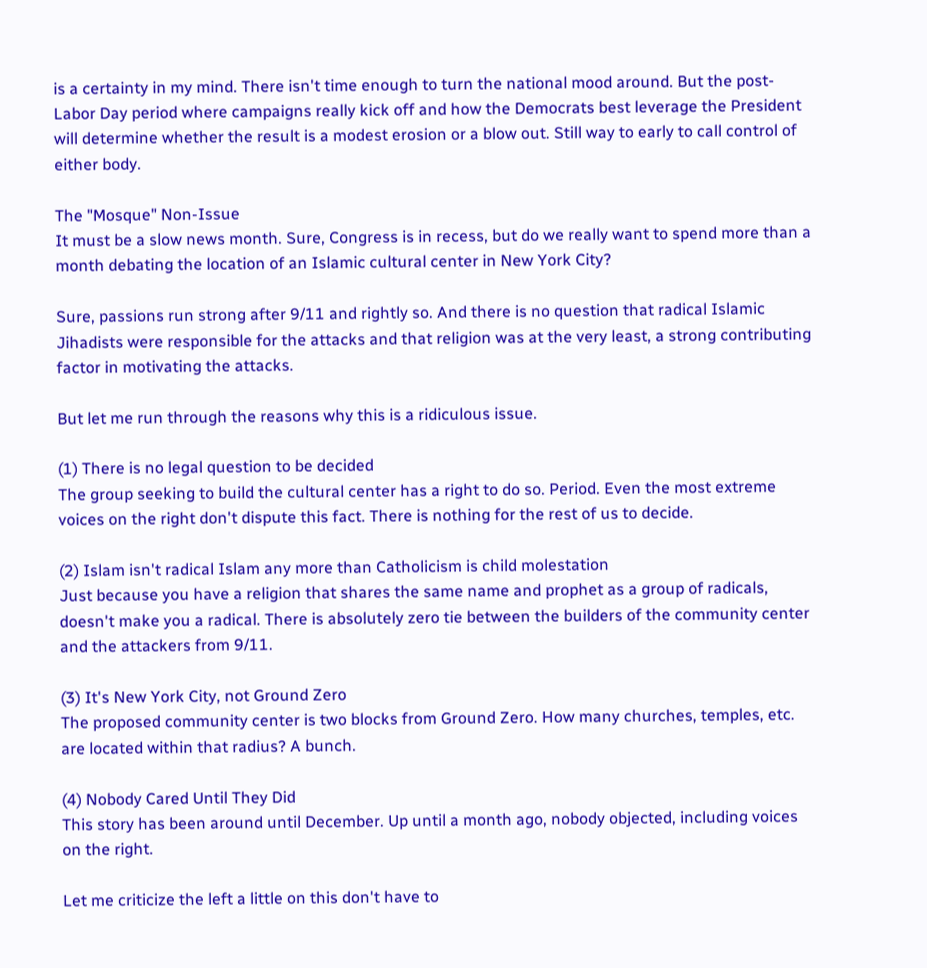is a certainty in my mind. There isn't time enough to turn the national mood around. But the post-Labor Day period where campaigns really kick off and how the Democrats best leverage the President will determine whether the result is a modest erosion or a blow out. Still way to early to call control of either body.

The "Mosque" Non-Issue
It must be a slow news month. Sure, Congress is in recess, but do we really want to spend more than a month debating the location of an Islamic cultural center in New York City?

Sure, passions run strong after 9/11 and rightly so. And there is no question that radical Islamic Jihadists were responsible for the attacks and that religion was at the very least, a strong contributing factor in motivating the attacks.

But let me run through the reasons why this is a ridiculous issue.

(1) There is no legal question to be decided
The group seeking to build the cultural center has a right to do so. Period. Even the most extreme voices on the right don't dispute this fact. There is nothing for the rest of us to decide.

(2) Islam isn't radical Islam any more than Catholicism is child molestation
Just because you have a religion that shares the same name and prophet as a group of radicals, doesn't make you a radical. There is absolutely zero tie between the builders of the community center and the attackers from 9/11.

(3) It's New York City, not Ground Zero
The proposed community center is two blocks from Ground Zero. How many churches, temples, etc. are located within that radius? A bunch.

(4) Nobody Cared Until They Did
This story has been around until December. Up until a month ago, nobody objected, including voices on the right.

Let me criticize the left a little on this don't have to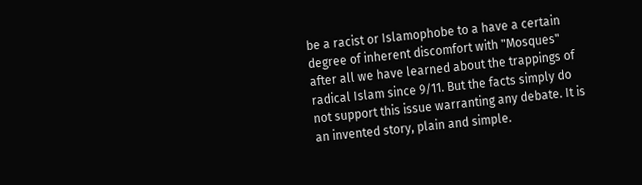be a racist or Islamophobe to a have a certain degree of inherent discomfort with "Mosques" after all we have learned about the trappings of radical Islam since 9/11. But the facts simply do not support this issue warranting any debate. It is an invented story, plain and simple.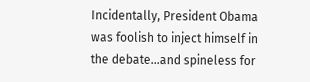Incidentally, President Obama was foolish to inject himself in the debate...and spineless for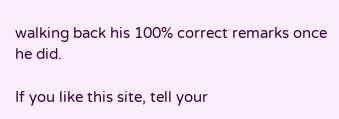walking back his 100% correct remarks once he did.

If you like this site, tell your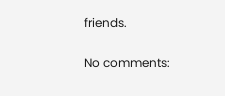friends.

No comments: